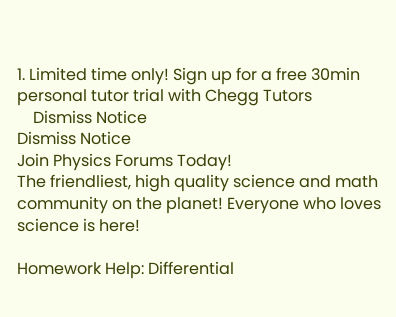1. Limited time only! Sign up for a free 30min personal tutor trial with Chegg Tutors
    Dismiss Notice
Dismiss Notice
Join Physics Forums Today!
The friendliest, high quality science and math community on the planet! Everyone who loves science is here!

Homework Help: Differential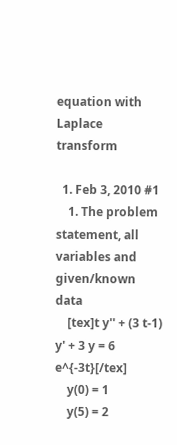equation with Laplace transform

  1. Feb 3, 2010 #1
    1. The problem statement, all variables and given/known data
    [tex]t y'' + (3 t-1) y' + 3 y = 6 e^{-3t}[/tex]
    y(0) = 1
    y(5) = 2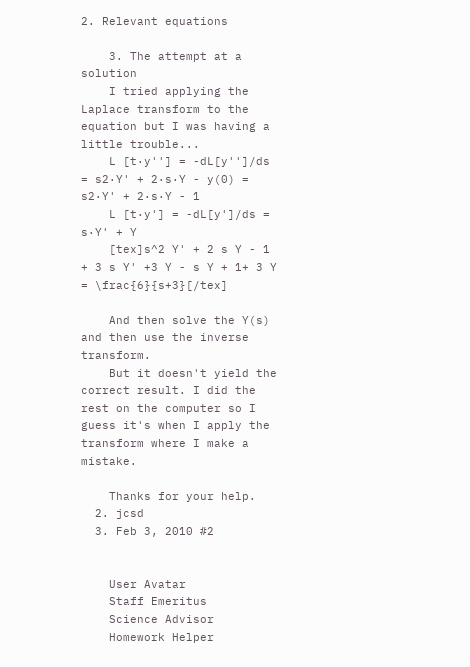2. Relevant equations

    3. The attempt at a solution
    I tried applying the Laplace transform to the equation but I was having a little trouble...
    L [t·y''] = -dL[y'']/ds = s2·Y' + 2·s·Y - y(0) = s2·Y' + 2·s·Y - 1
    L [t·y'] = -dL[y']/ds = s·Y' + Y
    [tex]s^2 Y' + 2 s Y - 1 + 3 s Y' +3 Y - s Y + 1+ 3 Y = \frac{6}{s+3}[/tex]

    And then solve the Y(s) and then use the inverse transform.
    But it doesn't yield the correct result. I did the rest on the computer so I guess it's when I apply the transform where I make a mistake.

    Thanks for your help.
  2. jcsd
  3. Feb 3, 2010 #2


    User Avatar
    Staff Emeritus
    Science Advisor
    Homework Helper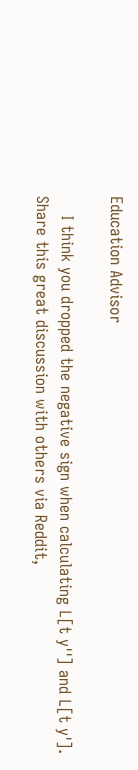Education Advisor

    I think you dropped the negative sign when calculating L[t y''] and L[t y'].
Share this great discussion with others via Reddit,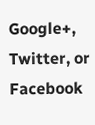Google+, Twitter, or Facebook